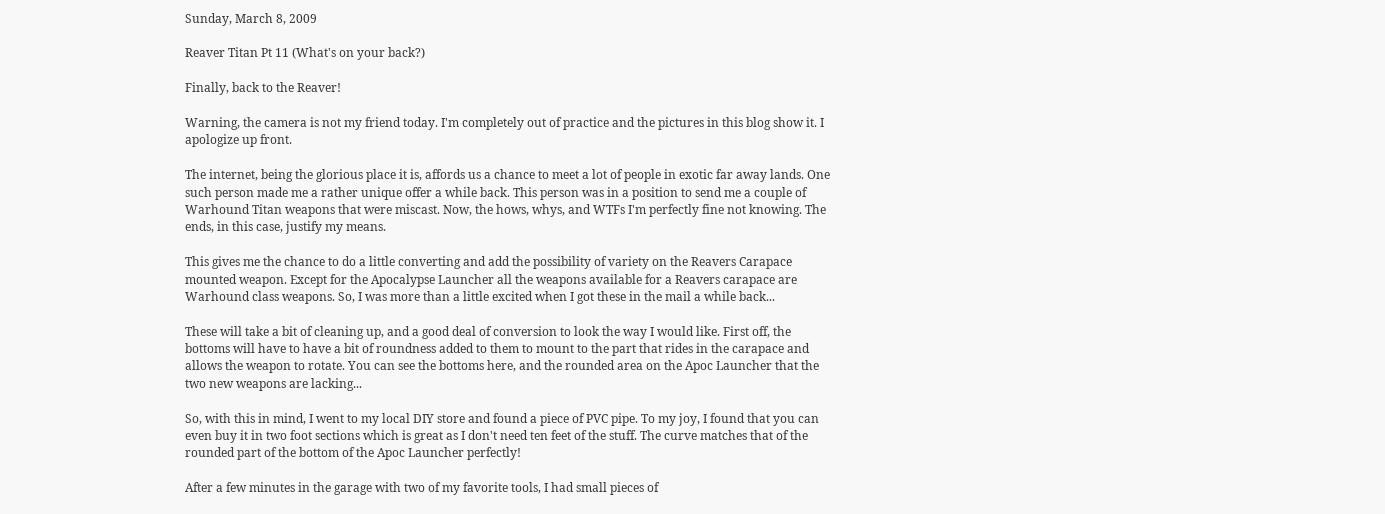Sunday, March 8, 2009

Reaver Titan Pt 11 (What's on your back?)

Finally, back to the Reaver!

Warning, the camera is not my friend today. I'm completely out of practice and the pictures in this blog show it. I apologize up front.

The internet, being the glorious place it is, affords us a chance to meet a lot of people in exotic far away lands. One such person made me a rather unique offer a while back. This person was in a position to send me a couple of Warhound Titan weapons that were miscast. Now, the hows, whys, and WTFs I'm perfectly fine not knowing. The ends, in this case, justify my means.

This gives me the chance to do a little converting and add the possibility of variety on the Reavers Carapace mounted weapon. Except for the Apocalypse Launcher all the weapons available for a Reavers carapace are Warhound class weapons. So, I was more than a little excited when I got these in the mail a while back...

These will take a bit of cleaning up, and a good deal of conversion to look the way I would like. First off, the bottoms will have to have a bit of roundness added to them to mount to the part that rides in the carapace and allows the weapon to rotate. You can see the bottoms here, and the rounded area on the Apoc Launcher that the two new weapons are lacking...

So, with this in mind, I went to my local DIY store and found a piece of PVC pipe. To my joy, I found that you can even buy it in two foot sections which is great as I don't need ten feet of the stuff. The curve matches that of the rounded part of the bottom of the Apoc Launcher perfectly!

After a few minutes in the garage with two of my favorite tools, I had small pieces of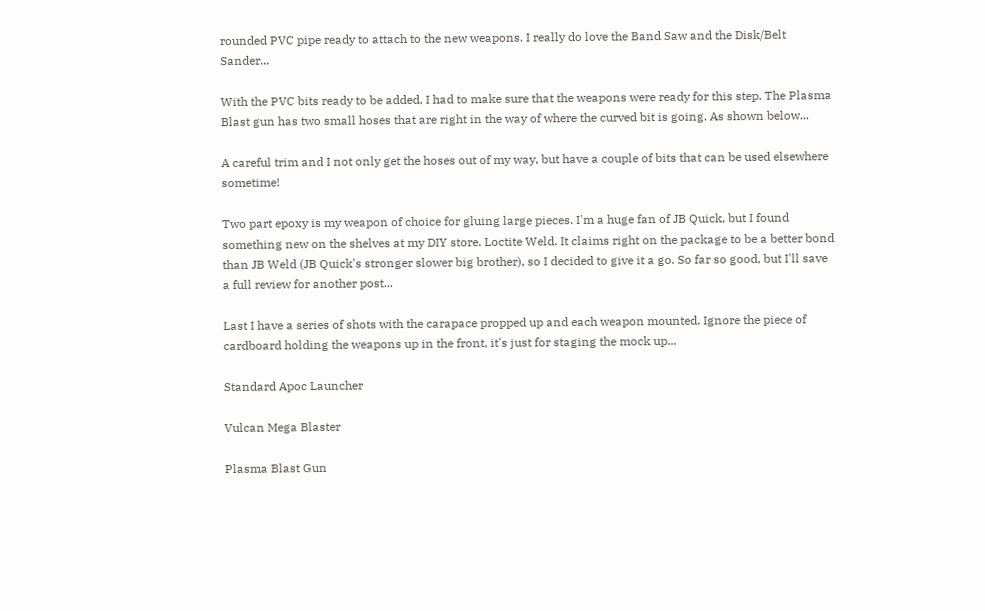rounded PVC pipe ready to attach to the new weapons. I really do love the Band Saw and the Disk/Belt Sander...

With the PVC bits ready to be added, I had to make sure that the weapons were ready for this step. The Plasma Blast gun has two small hoses that are right in the way of where the curved bit is going. As shown below...

A careful trim and I not only get the hoses out of my way, but have a couple of bits that can be used elsewhere sometime!

Two part epoxy is my weapon of choice for gluing large pieces. I'm a huge fan of JB Quick, but I found something new on the shelves at my DIY store. Loctite Weld. It claims right on the package to be a better bond than JB Weld (JB Quick's stronger slower big brother), so I decided to give it a go. So far so good, but I'll save a full review for another post...

Last I have a series of shots with the carapace propped up and each weapon mounted. Ignore the piece of cardboard holding the weapons up in the front, it's just for staging the mock up...

Standard Apoc Launcher

Vulcan Mega Blaster

Plasma Blast Gun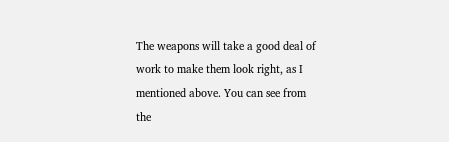The weapons will take a good deal of work to make them look right, as I mentioned above. You can see from the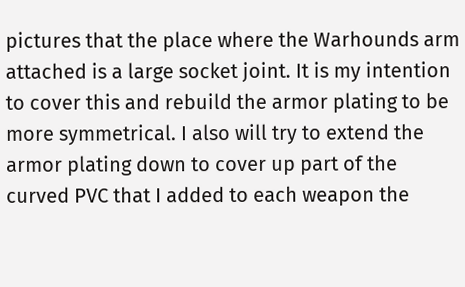pictures that the place where the Warhounds arm attached is a large socket joint. It is my intention to cover this and rebuild the armor plating to be more symmetrical. I also will try to extend the armor plating down to cover up part of the curved PVC that I added to each weapon the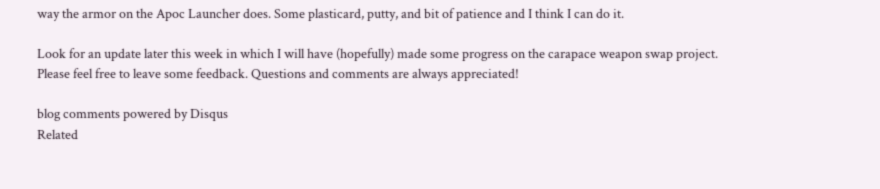way the armor on the Apoc Launcher does. Some plasticard, putty, and bit of patience and I think I can do it.

Look for an update later this week in which I will have (hopefully) made some progress on the carapace weapon swap project. Please feel free to leave some feedback. Questions and comments are always appreciated!

blog comments powered by Disqus
Related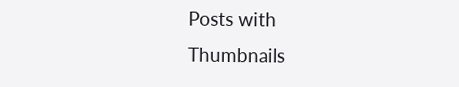Posts with Thumbnails